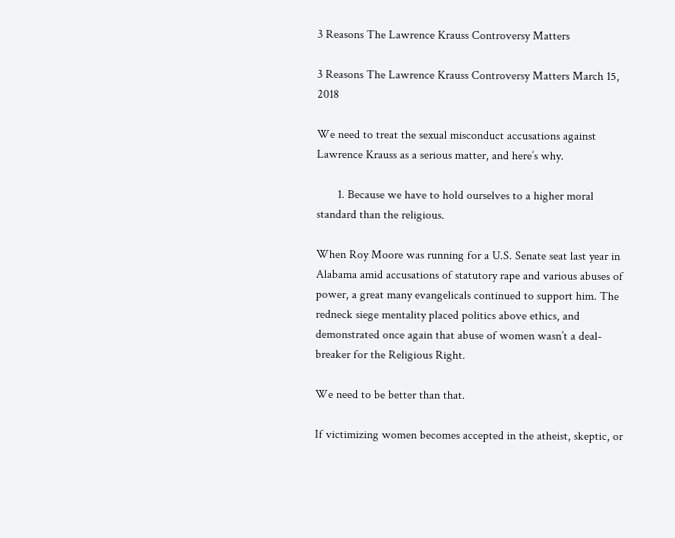3 Reasons The Lawrence Krauss Controversy Matters

3 Reasons The Lawrence Krauss Controversy Matters March 15, 2018

We need to treat the sexual misconduct accusations against Lawrence Krauss as a serious matter, and here’s why.

       1. Because we have to hold ourselves to a higher moral standard than the religious.

When Roy Moore was running for a U.S. Senate seat last year in Alabama amid accusations of statutory rape and various abuses of power, a great many evangelicals continued to support him. The redneck siege mentality placed politics above ethics, and demonstrated once again that abuse of women wasn’t a deal-breaker for the Religious Right.

We need to be better than that.

If victimizing women becomes accepted in the atheist, skeptic, or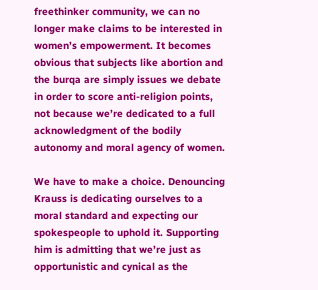freethinker community, we can no longer make claims to be interested in women’s empowerment. It becomes obvious that subjects like abortion and the burqa are simply issues we debate in order to score anti-religion points, not because we’re dedicated to a full acknowledgment of the bodily autonomy and moral agency of women.

We have to make a choice. Denouncing Krauss is dedicating ourselves to a moral standard and expecting our spokespeople to uphold it. Supporting him is admitting that we’re just as opportunistic and cynical as the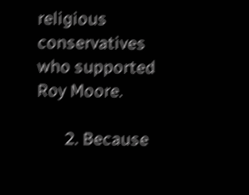religious conservatives who supported Roy Moore.

       2. Because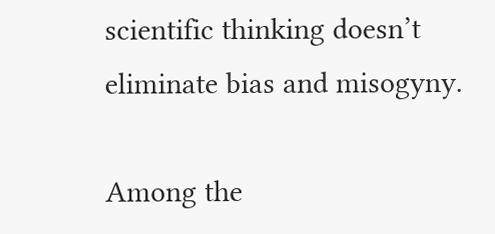scientific thinking doesn’t eliminate bias and misogyny.

Among the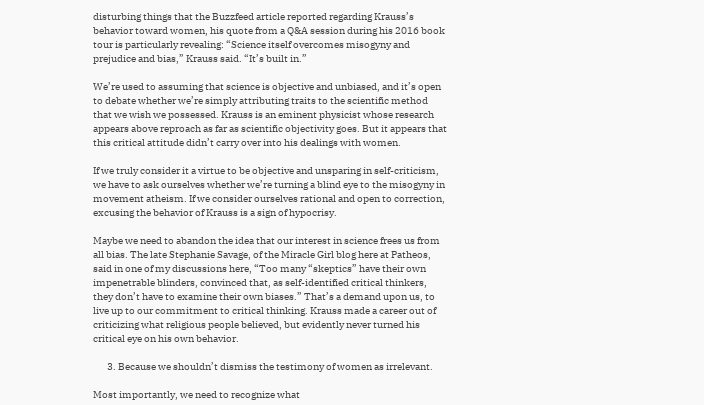disturbing things that the Buzzfeed article reported regarding Krauss’s behavior toward women, his quote from a Q&A session during his 2016 book tour is particularly revealing: “Science itself overcomes misogyny and prejudice and bias,” Krauss said. “It’s built in.”

We’re used to assuming that science is objective and unbiased, and it’s open to debate whether we’re simply attributing traits to the scientific method that we wish we possessed. Krauss is an eminent physicist whose research appears above reproach as far as scientific objectivity goes. But it appears that this critical attitude didn’t carry over into his dealings with women.

If we truly consider it a virtue to be objective and unsparing in self-criticism, we have to ask ourselves whether we’re turning a blind eye to the misogyny in movement atheism. If we consider ourselves rational and open to correction, excusing the behavior of Krauss is a sign of hypocrisy.

Maybe we need to abandon the idea that our interest in science frees us from all bias. The late Stephanie Savage, of the Miracle Girl blog here at Patheos, said in one of my discussions here, “Too many “skeptics” have their own impenetrable blinders, convinced that, as self-identified critical thinkers, they don’t have to examine their own biases.” That’s a demand upon us, to live up to our commitment to critical thinking. Krauss made a career out of criticizing what religious people believed, but evidently never turned his critical eye on his own behavior.

       3. Because we shouldn’t dismiss the testimony of women as irrelevant.

Most importantly, we need to recognize what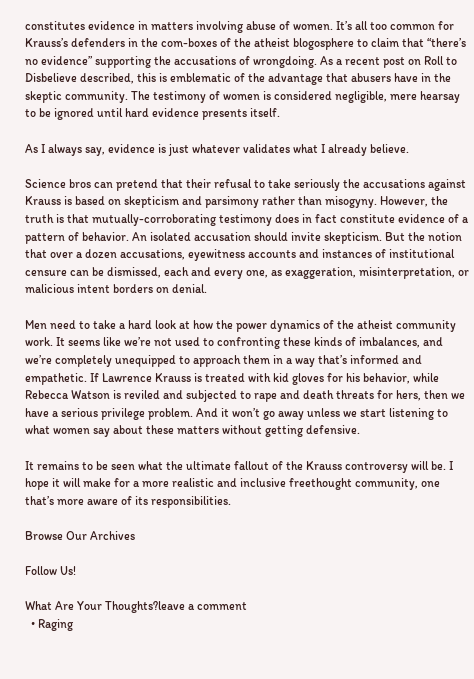constitutes evidence in matters involving abuse of women. It’s all too common for Krauss’s defenders in the com-boxes of the atheist blogosphere to claim that “there’s no evidence” supporting the accusations of wrongdoing. As a recent post on Roll to Disbelieve described, this is emblematic of the advantage that abusers have in the skeptic community. The testimony of women is considered negligible, mere hearsay to be ignored until hard evidence presents itself.

As I always say, evidence is just whatever validates what I already believe.

Science bros can pretend that their refusal to take seriously the accusations against Krauss is based on skepticism and parsimony rather than misogyny. However, the truth is that mutually-corroborating testimony does in fact constitute evidence of a pattern of behavior. An isolated accusation should invite skepticism. But the notion that over a dozen accusations, eyewitness accounts and instances of institutional censure can be dismissed, each and every one, as exaggeration, misinterpretation, or malicious intent borders on denial.

Men need to take a hard look at how the power dynamics of the atheist community work. It seems like we’re not used to confronting these kinds of imbalances, and we’re completely unequipped to approach them in a way that’s informed and empathetic. If Lawrence Krauss is treated with kid gloves for his behavior, while Rebecca Watson is reviled and subjected to rape and death threats for hers, then we have a serious privilege problem. And it won’t go away unless we start listening to what women say about these matters without getting defensive.

It remains to be seen what the ultimate fallout of the Krauss controversy will be. I hope it will make for a more realistic and inclusive freethought community, one that’s more aware of its responsibilities.

Browse Our Archives

Follow Us!

What Are Your Thoughts?leave a comment
  • Raging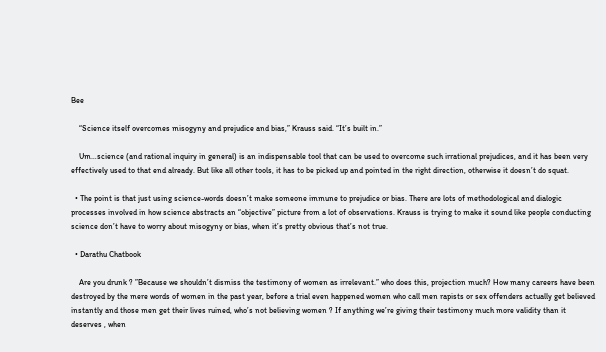Bee

    “Science itself overcomes misogyny and prejudice and bias,” Krauss said. “It’s built in.”

    Um…science (and rational inquiry in general) is an indispensable tool that can be used to overcome such irrational prejudices, and it has been very effectively used to that end already. But like all other tools, it has to be picked up and pointed in the right direction, otherwise it doesn’t do squat.

  • The point is that just using science-words doesn’t make someone immune to prejudice or bias. There are lots of methodological and dialogic processes involved in how science abstracts an “objective” picture from a lot of observations. Krauss is trying to make it sound like people conducting science don’t have to worry about misogyny or bias, when it’s pretty obvious that’s not true.

  • Darathu Chatbook

    Are you drunk ? ”Because we shouldn’t dismiss the testimony of women as irrelevant.” who does this, projection much? How many careers have been destroyed by the mere words of women in the past year, before a trial even happened women who call men rapists or sex offenders actually get believed instantly and those men get their lives ruined, who’s not believing women ? If anything we’re giving their testimony much more validity than it deserves , when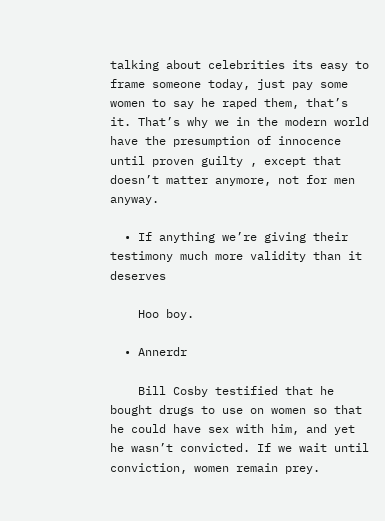talking about celebrities its easy to frame someone today, just pay some women to say he raped them, that’s it. That’s why we in the modern world have the presumption of innocence until proven guilty , except that doesn’t matter anymore, not for men anyway.

  • If anything we’re giving their testimony much more validity than it deserves

    Hoo boy.

  • Annerdr

    Bill Cosby testified that he bought drugs to use on women so that he could have sex with him, and yet he wasn’t convicted. If we wait until conviction, women remain prey.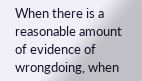When there is a reasonable amount of evidence of wrongdoing, when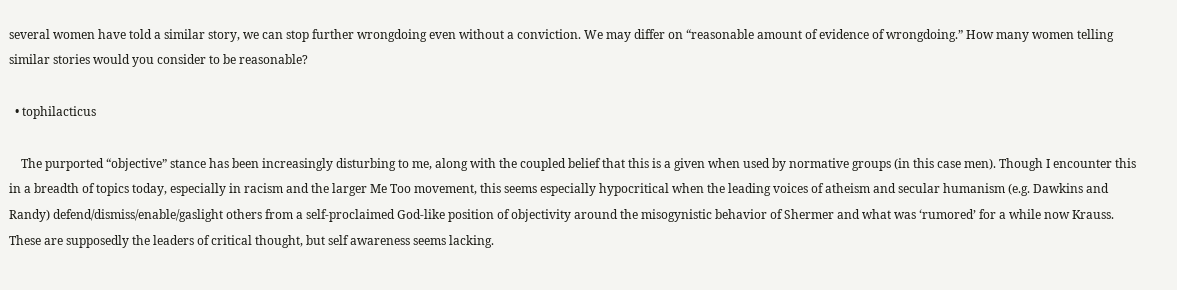several women have told a similar story, we can stop further wrongdoing even without a conviction. We may differ on “reasonable amount of evidence of wrongdoing.” How many women telling similar stories would you consider to be reasonable?

  • tophilacticus

    The purported “objective” stance has been increasingly disturbing to me, along with the coupled belief that this is a given when used by normative groups (in this case men). Though I encounter this in a breadth of topics today, especially in racism and the larger Me Too movement, this seems especially hypocritical when the leading voices of atheism and secular humanism (e.g. Dawkins and Randy) defend/dismiss/enable/gaslight others from a self-proclaimed God-like position of objectivity around the misogynistic behavior of Shermer and what was ‘rumored’ for a while now Krauss. These are supposedly the leaders of critical thought, but self awareness seems lacking.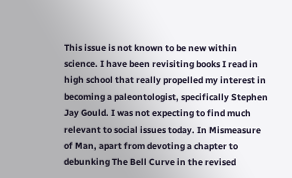This issue is not known to be new within science. I have been revisiting books I read in high school that really propelled my interest in becoming a paleontologist, specifically Stephen Jay Gould. I was not expecting to find much relevant to social issues today. In Mismeasure of Man, apart from devoting a chapter to debunking The Bell Curve in the revised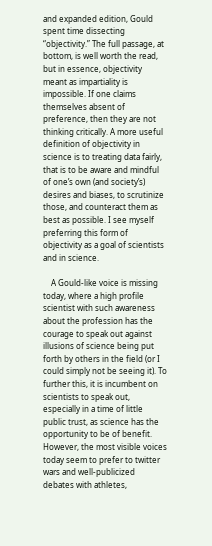and expanded edition, Gould spent time dissecting “objectivity.” The full passage, at bottom, is well worth the read, but in essence, objectivity meant as impartiality is impossible. If one claims themselves absent of preference, then they are not thinking critically. A more useful definition of objectivity in science is to treating data fairly, that is to be aware and mindful of one’s own (and society’s) desires and biases, to scrutinize those, and counteract them as best as possible. I see myself preferring this form of objectivity as a goal of scientists and in science.

    A Gould-like voice is missing today, where a high profile scientist with such awareness about the profession has the courage to speak out against illusions of science being put forth by others in the field (or I could simply not be seeing it). To further this, it is incumbent on scientists to speak out, especially in a time of little public trust, as science has the opportunity to be of benefit. However, the most visible voices today seem to prefer to twitter wars and well-publicized debates with athletes,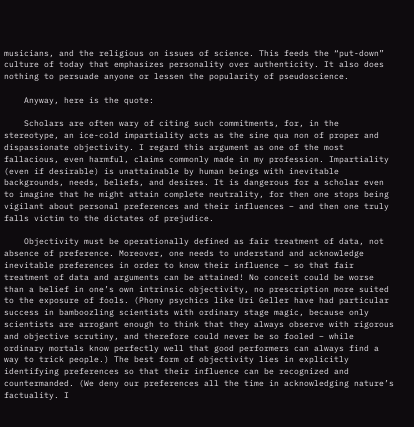musicians, and the religious on issues of science. This feeds the “put-down” culture of today that emphasizes personality over authenticity. It also does nothing to persuade anyone or lessen the popularity of pseudoscience.

    Anyway, here is the quote:

    Scholars are often wary of citing such commitments, for, in the stereotype, an ice-cold impartiality acts as the sine qua non of proper and dispassionate objectivity. I regard this argument as one of the most fallacious, even harmful, claims commonly made in my profession. Impartiality (even if desirable) is unattainable by human beings with inevitable backgrounds, needs, beliefs, and desires. It is dangerous for a scholar even to imagine that he might attain complete neutrality, for then one stops being vigilant about personal preferences and their influences – and then one truly falls victim to the dictates of prejudice.

    Objectivity must be operationally defined as fair treatment of data, not absence of preference. Moreover, one needs to understand and acknowledge inevitable preferences in order to know their influence – so that fair treatment of data and arguments can be attained! No conceit could be worse than a belief in one’s own intrinsic objectivity, no prescription more suited to the exposure of fools. (Phony psychics like Uri Geller have had particular success in bamboozling scientists with ordinary stage magic, because only scientists are arrogant enough to think that they always observe with rigorous and objective scrutiny, and therefore could never be so fooled – while ordinary mortals know perfectly well that good performers can always find a way to trick people.) The best form of objectivity lies in explicitly identifying preferences so that their influence can be recognized and countermanded. (We deny our preferences all the time in acknowledging nature’s factuality. I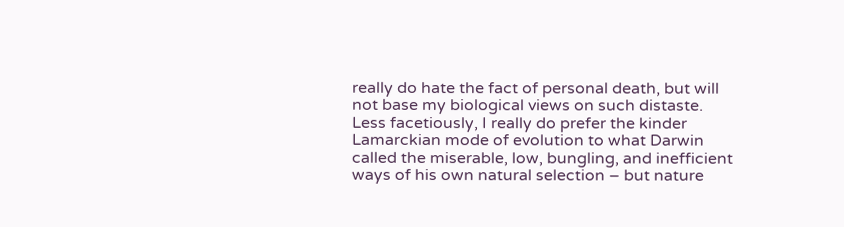really do hate the fact of personal death, but will not base my biological views on such distaste. Less facetiously, I really do prefer the kinder Lamarckian mode of evolution to what Darwin called the miserable, low, bungling, and inefficient ways of his own natural selection – but nature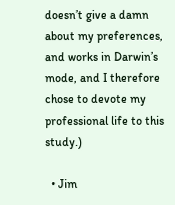doesn’t give a damn about my preferences, and works in Darwin’s mode, and I therefore chose to devote my professional life to this study.)

  • Jim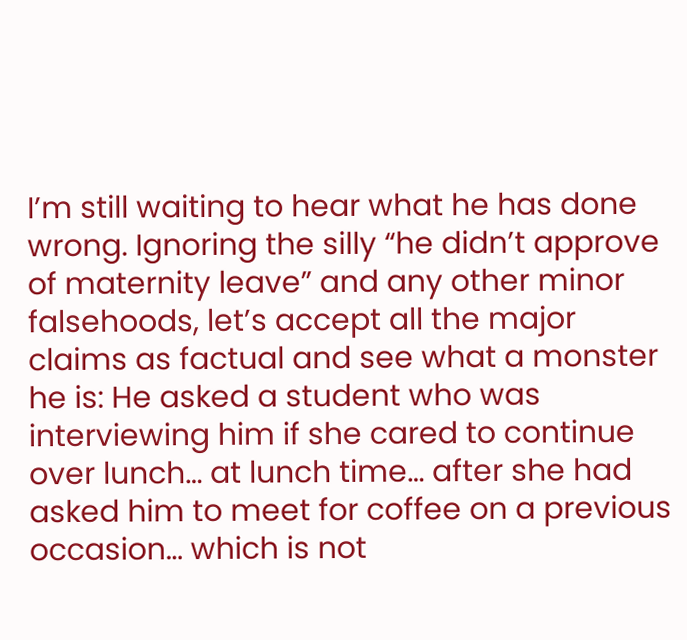I’m still waiting to hear what he has done wrong. Ignoring the silly “he didn’t approve of maternity leave” and any other minor falsehoods, let’s accept all the major claims as factual and see what a monster he is: He asked a student who was interviewing him if she cared to continue over lunch… at lunch time… after she had asked him to meet for coffee on a previous occasion… which is not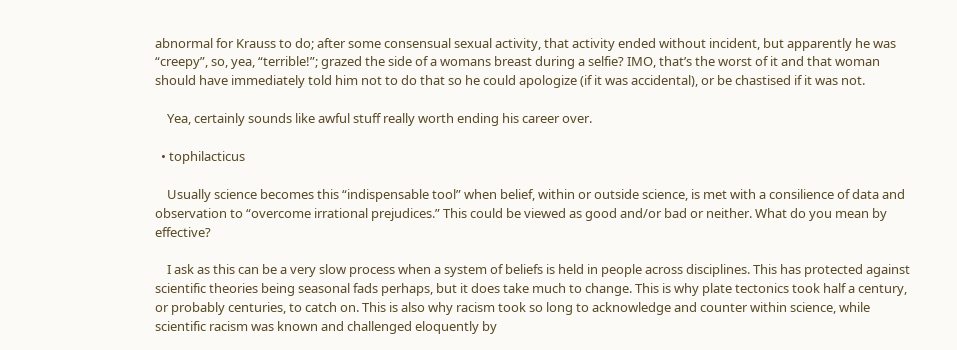abnormal for Krauss to do; after some consensual sexual activity, that activity ended without incident, but apparently he was “creepy”, so, yea, “terrible!”; grazed the side of a womans breast during a selfie? IMO, that’s the worst of it and that woman should have immediately told him not to do that so he could apologize (if it was accidental), or be chastised if it was not.

    Yea, certainly sounds like awful stuff really worth ending his career over.

  • tophilacticus

    Usually science becomes this “indispensable tool” when belief, within or outside science, is met with a consilience of data and observation to “overcome irrational prejudices.” This could be viewed as good and/or bad or neither. What do you mean by effective?

    I ask as this can be a very slow process when a system of beliefs is held in people across disciplines. This has protected against scientific theories being seasonal fads perhaps, but it does take much to change. This is why plate tectonics took half a century, or probably centuries, to catch on. This is also why racism took so long to acknowledge and counter within science, while scientific racism was known and challenged eloquently by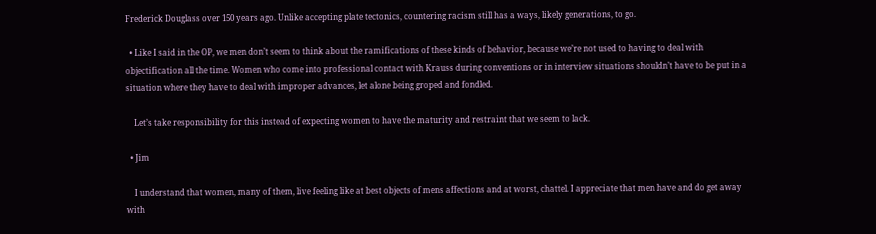Frederick Douglass over 150 years ago. Unlike accepting plate tectonics, countering racism still has a ways, likely generations, to go.

  • Like I said in the OP, we men don’t seem to think about the ramifications of these kinds of behavior, because we’re not used to having to deal with objectification all the time. Women who come into professional contact with Krauss during conventions or in interview situations shouldn’t have to be put in a situation where they have to deal with improper advances, let alone being groped and fondled.

    Let’s take responsibility for this instead of expecting women to have the maturity and restraint that we seem to lack.

  • Jim

    I understand that women, many of them, live feeling like at best objects of mens affections and at worst, chattel. I appreciate that men have and do get away with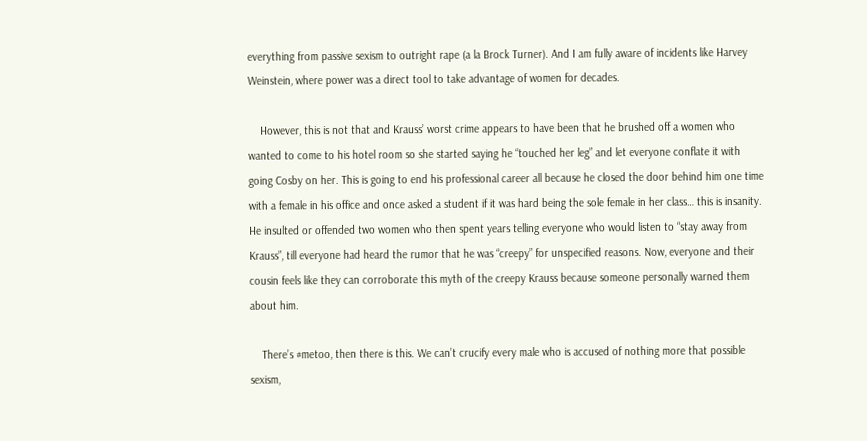everything from passive sexism to outright rape (a la Brock Turner). And I am fully aware of incidents like Harvey Weinstein, where power was a direct tool to take advantage of women for decades.

    However, this is not that and Krauss’ worst crime appears to have been that he brushed off a women who wanted to come to his hotel room so she started saying he “touched her leg” and let everyone conflate it with going Cosby on her. This is going to end his professional career all because he closed the door behind him one time with a female in his office and once asked a student if it was hard being the sole female in her class… this is insanity. He insulted or offended two women who then spent years telling everyone who would listen to “stay away from Krauss”, till everyone had heard the rumor that he was “creepy” for unspecified reasons. Now, everyone and their cousin feels like they can corroborate this myth of the creepy Krauss because someone personally warned them about him.

    There’s #metoo, then there is this. We can’t crucify every male who is accused of nothing more that possible sexism,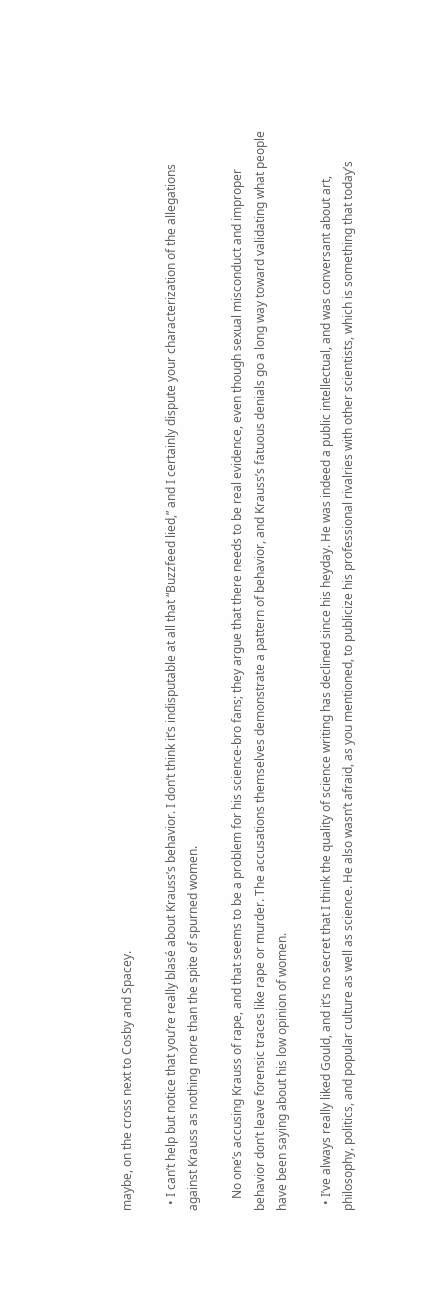maybe, on the cross next to Cosby and Spacey.

  • I can’t help but notice that you’re really blasé about Krauss’s behavior. I don’t think it’s indisputable at all that “Buzzfeed lied,” and I certainly dispute your characterization of the allegations against Krauss as nothing more than the spite of spurned women.

    No one’s accusing Krauss of rape, and that seems to be a problem for his science-bro fans; they argue that there needs to be real evidence, even though sexual misconduct and improper behavior don’t leave forensic traces like rape or murder. The accusations themselves demonstrate a pattern of behavior, and Krauss’s fatuous denials go a long way toward validating what people have been saying about his low opinion of women.

  • I’ve always really liked Gould, and it’s no secret that I think the quality of science writing has declined since his heyday. He was indeed a public intellectual, and was conversant about art, philosophy, politics, and popular culture as well as science. He also wasn’t afraid, as you mentioned, to publicize his professional rivalries with other scientists, which is something that today’s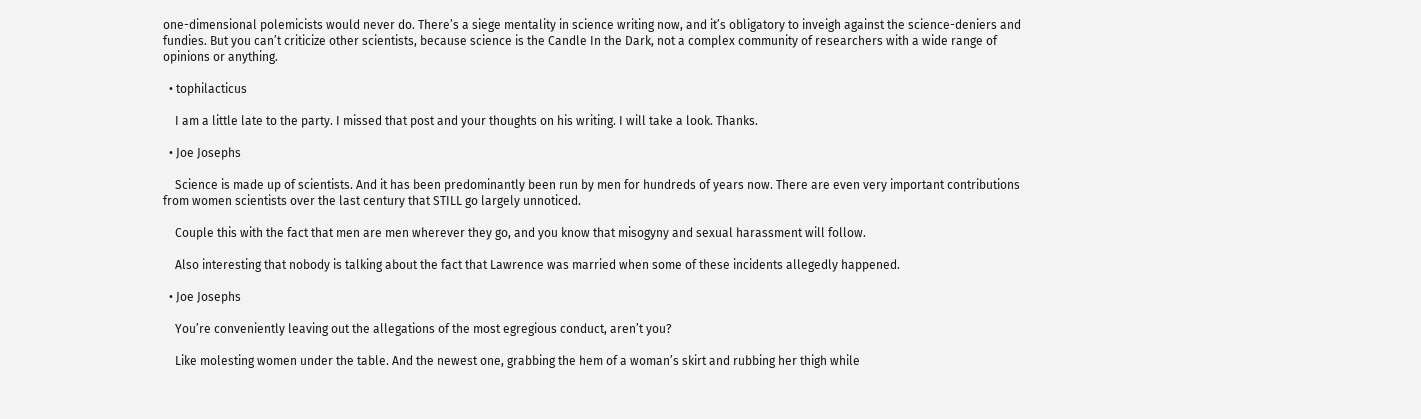one-dimensional polemicists would never do. There’s a siege mentality in science writing now, and it’s obligatory to inveigh against the science-deniers and fundies. But you can’t criticize other scientists, because science is the Candle In the Dark, not a complex community of researchers with a wide range of opinions or anything.

  • tophilacticus

    I am a little late to the party. I missed that post and your thoughts on his writing. I will take a look. Thanks.

  • Joe Josephs

    Science is made up of scientists. And it has been predominantly been run by men for hundreds of years now. There are even very important contributions from women scientists over the last century that STILL go largely unnoticed.

    Couple this with the fact that men are men wherever they go, and you know that misogyny and sexual harassment will follow.

    Also interesting that nobody is talking about the fact that Lawrence was married when some of these incidents allegedly happened.

  • Joe Josephs

    You’re conveniently leaving out the allegations of the most egregious conduct, aren’t you?

    Like molesting women under the table. And the newest one, grabbing the hem of a woman’s skirt and rubbing her thigh while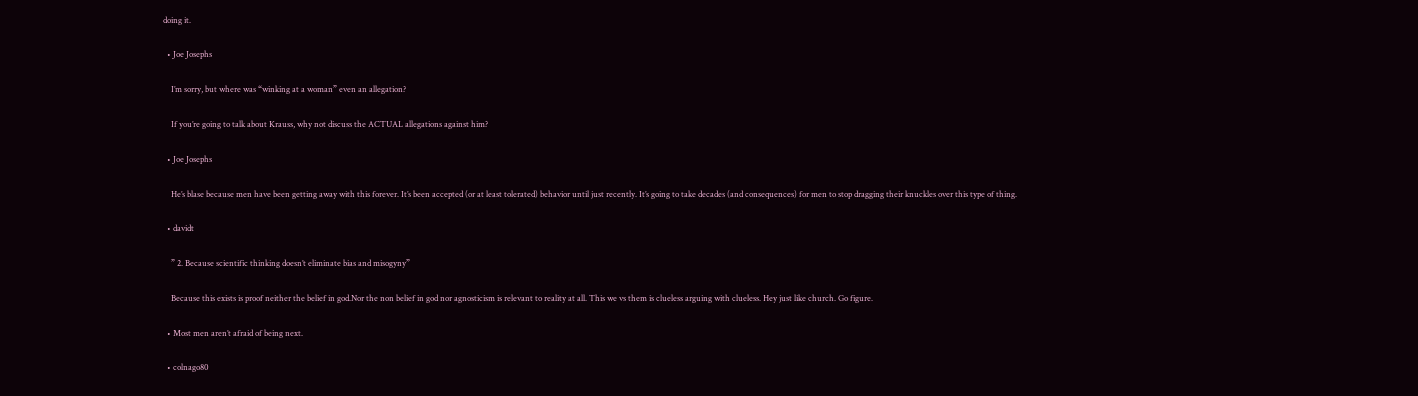doing it.

  • Joe Josephs

    I’m sorry, but where was “winking at a woman” even an allegation?

    If you’re going to talk about Krauss, why not discuss the ACTUAL allegations against him?

  • Joe Josephs

    He’s blase because men have been getting away with this forever. It’s been accepted (or at least tolerated) behavior until just recently. It’s going to take decades (and consequences) for men to stop dragging their knuckles over this type of thing.

  • davidt

    ” 2. Because scientific thinking doesn’t eliminate bias and misogyny”

    Because this exists is proof neither the belief in god.Nor the non belief in god nor agnosticism is relevant to reality at all. This we vs them is clueless arguing with clueless. Hey just like church. Go figure.

  • Most men aren’t afraid of being next.

  • colnago80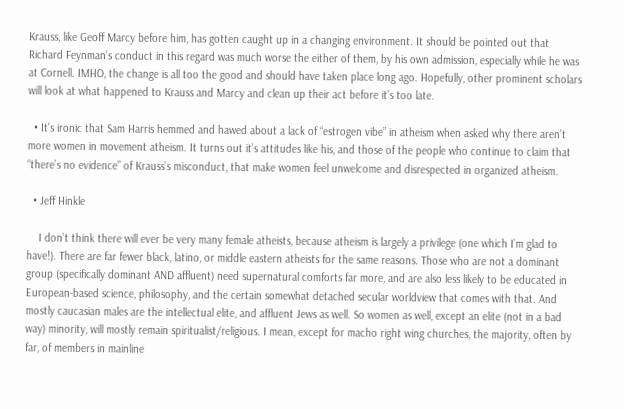Krauss, like Geoff Marcy before him, has gotten caught up in a changing environment. It should be pointed out that Richard Feynman’s conduct in this regard was much worse the either of them, by his own admission, especially while he was at Cornell. IMHO, the change is all too the good and should have taken place long ago. Hopefully, other prominent scholars will look at what happened to Krauss and Marcy and clean up their act before it’s too late.

  • It’s ironic that Sam Harris hemmed and hawed about a lack of “estrogen vibe” in atheism when asked why there aren’t more women in movement atheism. It turns out it’s attitudes like his, and those of the people who continue to claim that “there’s no evidence” of Krauss’s misconduct, that make women feel unwelcome and disrespected in organized atheism.

  • Jeff Hinkle

    I don’t think there will ever be very many female atheists, because atheism is largely a privilege (one which I’m glad to have!). There are far fewer black, latino, or middle eastern atheists for the same reasons. Those who are not a dominant group (specifically dominant AND affluent) need supernatural comforts far more, and are also less likely to be educated in European-based science, philosophy, and the certain somewhat detached secular worldview that comes with that. And mostly caucasian males are the intellectual elite, and affluent Jews as well. So women as well, except an elite (not in a bad way) minority, will mostly remain spiritualist/religious. I mean, except for macho right wing churches, the majority, often by far, of members in mainline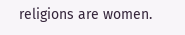religions are women.